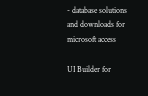- database solutions and downloads for microsoft access

UI Builder for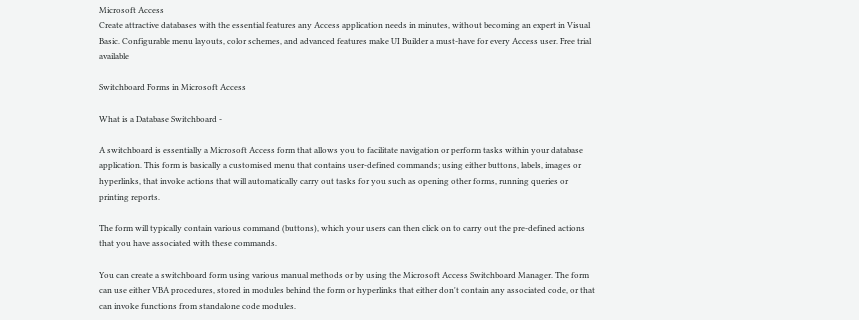Microsoft Access
Create attractive databases with the essential features any Access application needs in minutes, without becoming an expert in Visual Basic. Configurable menu layouts, color schemes, and advanced features make UI Builder a must-have for every Access user. Free trial available

Switchboard Forms in Microsoft Access

What is a Database Switchboard -

A switchboard is essentially a Microsoft Access form that allows you to facilitate navigation or perform tasks within your database application. This form is basically a customised menu that contains user-defined commands; using either buttons, labels, images or hyperlinks, that invoke actions that will automatically carry out tasks for you such as opening other forms, running queries or printing reports.

The form will typically contain various command (buttons), which your users can then click on to carry out the pre-defined actions that you have associated with these commands.

You can create a switchboard form using various manual methods or by using the Microsoft Access Switchboard Manager. The form can use either VBA procedures, stored in modules behind the form or hyperlinks that either don't contain any associated code, or that can invoke functions from standalone code modules.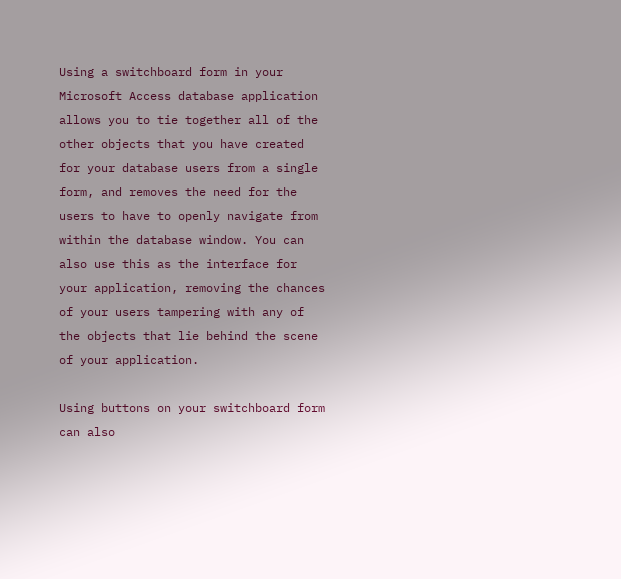Using a switchboard form in your Microsoft Access database application allows you to tie together all of the other objects that you have created for your database users from a single form, and removes the need for the users to have to openly navigate from within the database window. You can also use this as the interface for your application, removing the chances of your users tampering with any of the objects that lie behind the scene of your application.

Using buttons on your switchboard form can also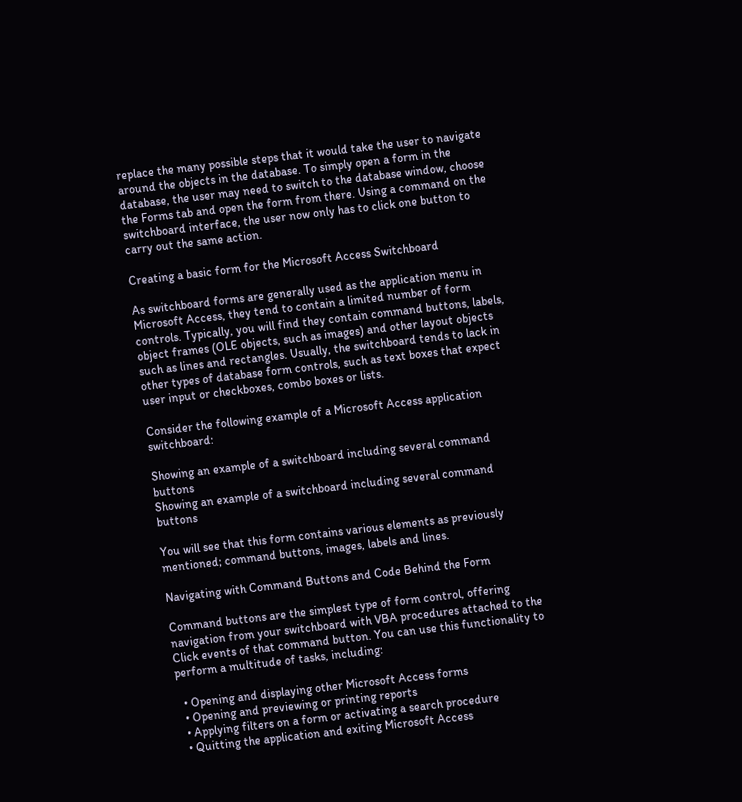replace the many possible steps that it would take the user to navigate around the objects in the database. To simply open a form in the database, the user may need to switch to the database window, choose the Forms tab and open the form from there. Using a command on the switchboard interface, the user now only has to click one button to carry out the same action.

Creating a basic form for the Microsoft Access Switchboard

As switchboard forms are generally used as the application menu in Microsoft Access, they tend to contain a limited number of form controls. Typically, you will find they contain command buttons, labels, object frames (OLE objects, such as images) and other layout objects such as lines and rectangles. Usually, the switchboard tends to lack in other types of database form controls, such as text boxes that expect user input or checkboxes, combo boxes or lists.

Consider the following example of a Microsoft Access application switchboard:

Showing an example of a switchboard including several command buttons
Showing an example of a switchboard including several command buttons

You will see that this form contains various elements as previously mentioned; command buttons, images, labels and lines.

Navigating with Command Buttons and Code Behind the Form

Command buttons are the simplest type of form control, offering navigation from your switchboard with VBA procedures attached to the Click events of that command button. You can use this functionality to perform a multitude of tasks, including:

  • Opening and displaying other Microsoft Access forms
  • Opening and previewing or printing reports
  • Applying filters on a form or activating a search procedure
  • Quitting the application and exiting Microsoft Access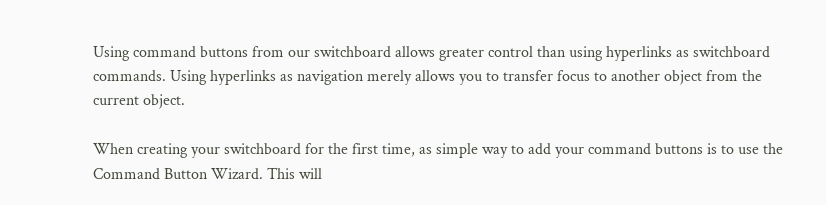Using command buttons from our switchboard allows greater control than using hyperlinks as switchboard commands. Using hyperlinks as navigation merely allows you to transfer focus to another object from the current object.

When creating your switchboard for the first time, as simple way to add your command buttons is to use the Command Button Wizard. This will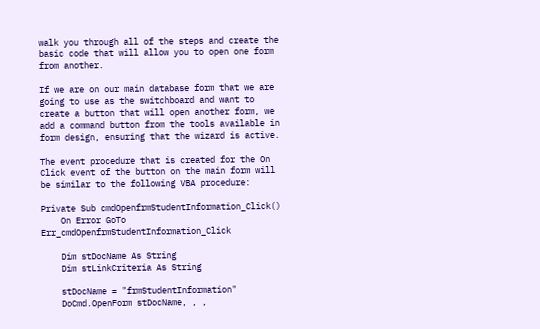walk you through all of the steps and create the basic code that will allow you to open one form from another.

If we are on our main database form that we are going to use as the switchboard and want to create a button that will open another form, we add a command button from the tools available in form design, ensuring that the wizard is active.

The event procedure that is created for the On Click event of the button on the main form will be similar to the following VBA procedure:

Private Sub cmdOpenfrmStudentInformation_Click()
    On Error GoTo Err_cmdOpenfrmStudentInformation_Click

    Dim stDocName As String
    Dim stLinkCriteria As String

    stDocName = "frmStudentInformation"
    DoCmd.OpenForm stDocName, , ,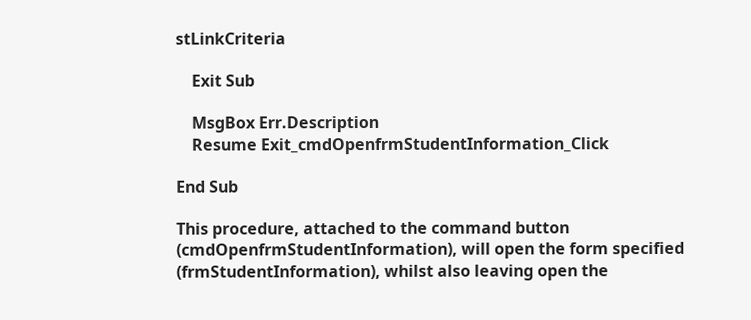stLinkCriteria

    Exit Sub

    MsgBox Err.Description
    Resume Exit_cmdOpenfrmStudentInformation_Click

End Sub

This procedure, attached to the command button (cmdOpenfrmStudentInformation), will open the form specified (frmStudentInformation), whilst also leaving open the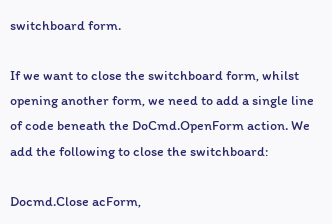switchboard form.

If we want to close the switchboard form, whilst opening another form, we need to add a single line of code beneath the DoCmd.OpenForm action. We add the following to close the switchboard:

Docmd.Close acForm,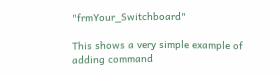"frmYour_Switchboard"

This shows a very simple example of adding command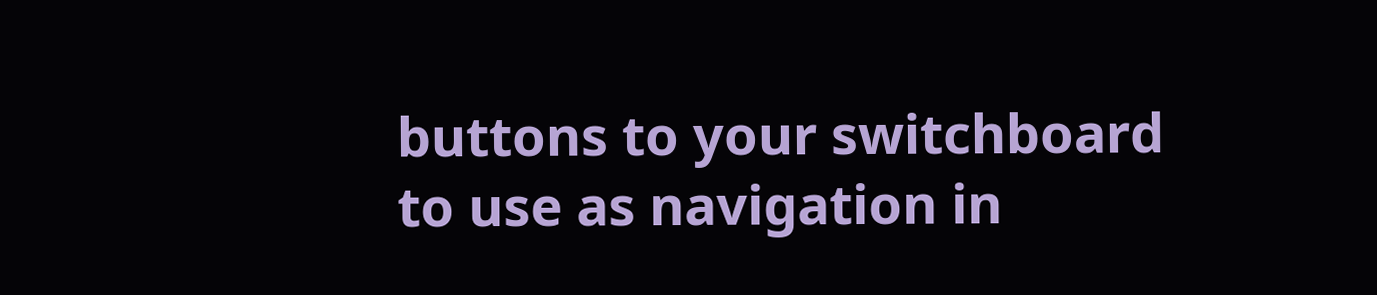buttons to your switchboard to use as navigation in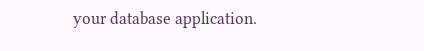your database application.